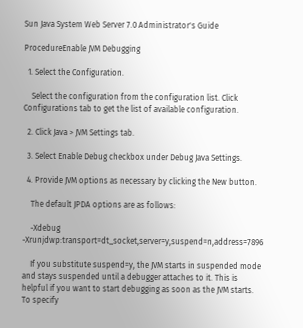Sun Java System Web Server 7.0 Administrator's Guide

ProcedureEnable JVM Debugging

  1. Select the Configuration.

    Select the configuration from the configuration list. Click Configurations tab to get the list of available configuration.

  2. Click Java > JVM Settings tab.

  3. Select Enable Debug checkbox under Debug Java Settings.

  4. Provide JVM options as necessary by clicking the New button.

    The default JPDA options are as follows:

    -Xdebug -Xrunjdwp:transport=dt_socket,server=y,suspend=n,address=7896

    If you substitute suspend=y, the JVM starts in suspended mode and stays suspended until a debugger attaches to it. This is helpful if you want to start debugging as soon as the JVM starts. To specify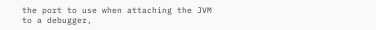the port to use when attaching the JVM to a debugger,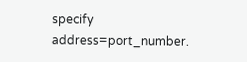specify address=port_number.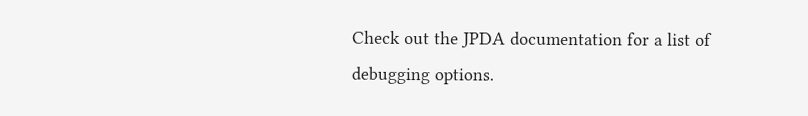Check out the JPDA documentation for a list of debugging options.